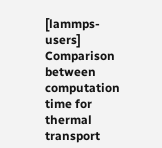[lammps-users] Comparison between computation time for thermal transport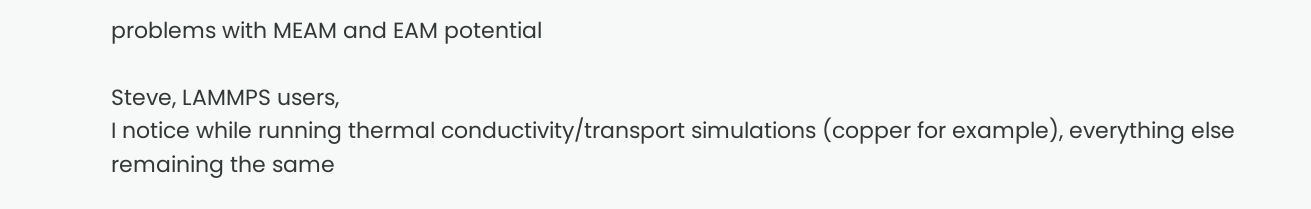problems with MEAM and EAM potential

Steve, LAMMPS users,
I notice while running thermal conductivity/transport simulations (copper for example), everything else remaining the same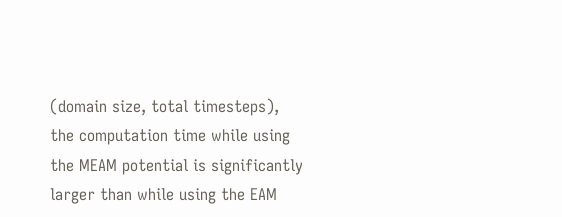(domain size, total timesteps), the computation time while using the MEAM potential is significantly larger than while using the EAM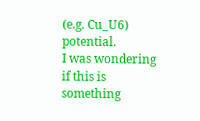(e.g. Cu_U6) potential.
I was wondering if this is something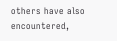others have also encountered,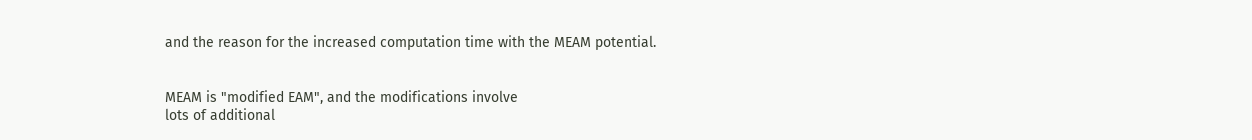and the reason for the increased computation time with the MEAM potential.


MEAM is "modified EAM", and the modifications involve
lots of additional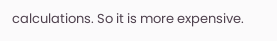calculations. So it is more expensive.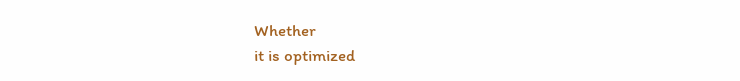Whether
it is optimized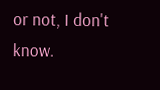or not, I don't know.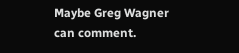Maybe Greg Wagner can comment.